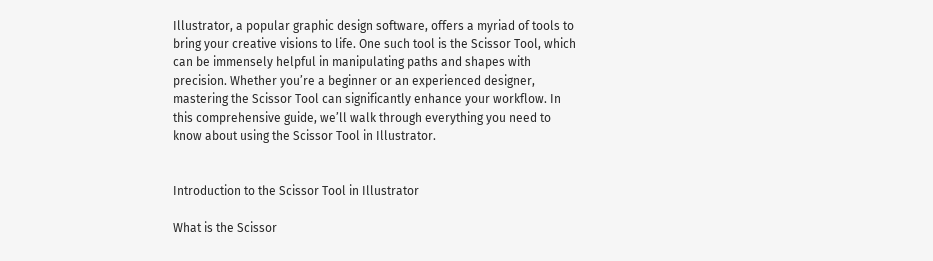Illustrator, a popular graphic design software, offers a myriad of tools to bring your creative visions to life. One such tool is the Scissor Tool, which can be immensely helpful in manipulating paths and shapes with precision. Whether you’re a beginner or an experienced designer, mastering the Scissor Tool can significantly enhance your workflow. In this comprehensive guide, we’ll walk through everything you need to know about using the Scissor Tool in Illustrator.


Introduction to the Scissor Tool in Illustrator

What is the Scissor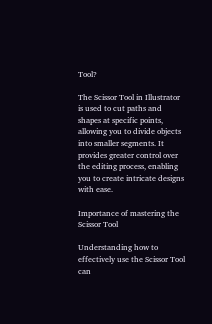Tool?

The Scissor Tool in Illustrator is used to cut paths and shapes at specific points, allowing you to divide objects into smaller segments. It provides greater control over the editing process, enabling you to create intricate designs with ease.

Importance of mastering the Scissor Tool

Understanding how to effectively use the Scissor Tool can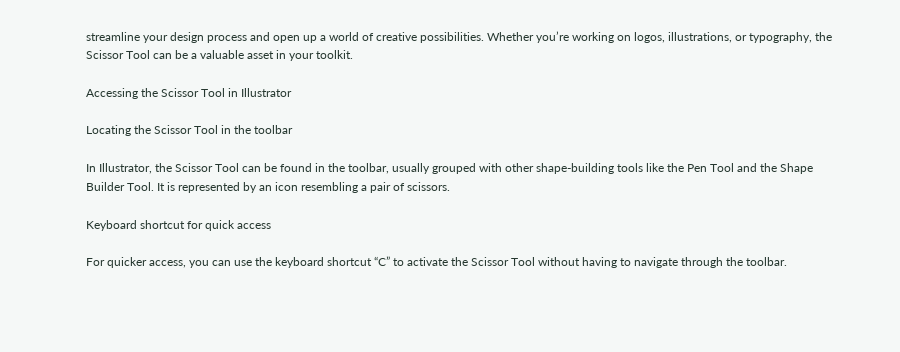streamline your design process and open up a world of creative possibilities. Whether you’re working on logos, illustrations, or typography, the Scissor Tool can be a valuable asset in your toolkit.

Accessing the Scissor Tool in Illustrator

Locating the Scissor Tool in the toolbar

In Illustrator, the Scissor Tool can be found in the toolbar, usually grouped with other shape-building tools like the Pen Tool and the Shape Builder Tool. It is represented by an icon resembling a pair of scissors.

Keyboard shortcut for quick access

For quicker access, you can use the keyboard shortcut “C” to activate the Scissor Tool without having to navigate through the toolbar.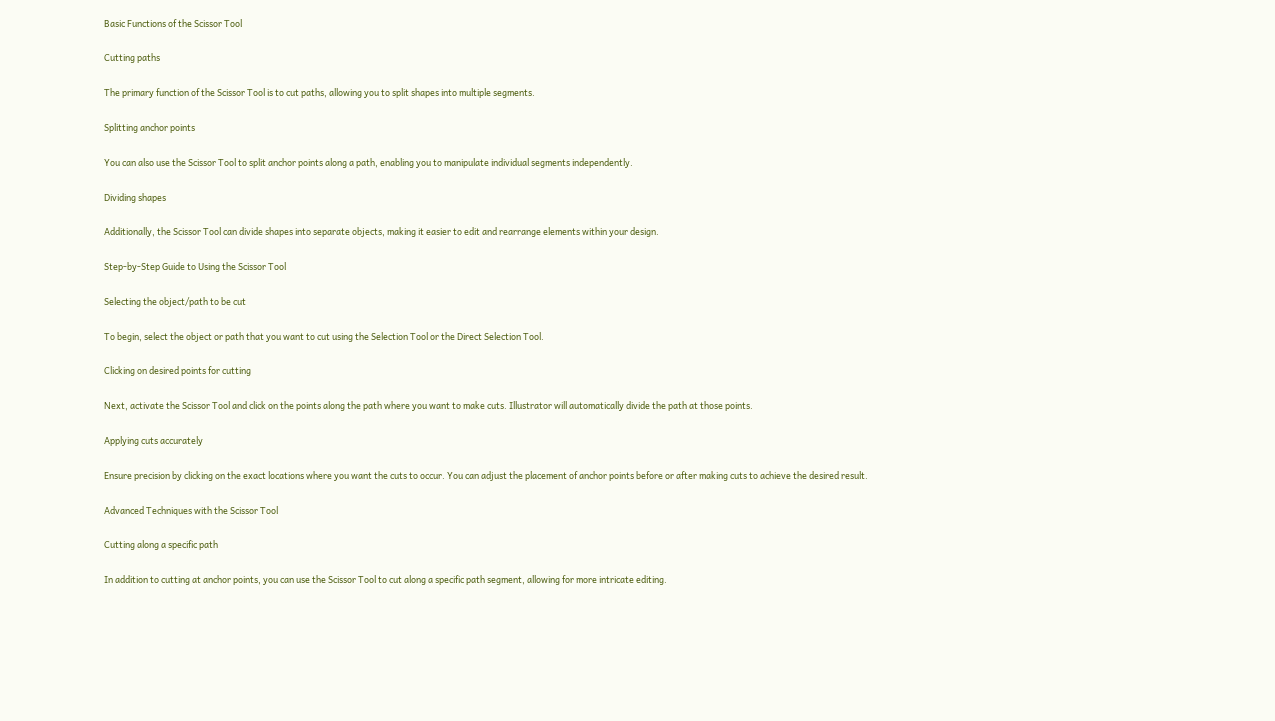Basic Functions of the Scissor Tool

Cutting paths

The primary function of the Scissor Tool is to cut paths, allowing you to split shapes into multiple segments.

Splitting anchor points

You can also use the Scissor Tool to split anchor points along a path, enabling you to manipulate individual segments independently.

Dividing shapes

Additionally, the Scissor Tool can divide shapes into separate objects, making it easier to edit and rearrange elements within your design.

Step-by-Step Guide to Using the Scissor Tool

Selecting the object/path to be cut

To begin, select the object or path that you want to cut using the Selection Tool or the Direct Selection Tool.

Clicking on desired points for cutting

Next, activate the Scissor Tool and click on the points along the path where you want to make cuts. Illustrator will automatically divide the path at those points.

Applying cuts accurately

Ensure precision by clicking on the exact locations where you want the cuts to occur. You can adjust the placement of anchor points before or after making cuts to achieve the desired result.

Advanced Techniques with the Scissor Tool

Cutting along a specific path

In addition to cutting at anchor points, you can use the Scissor Tool to cut along a specific path segment, allowing for more intricate editing.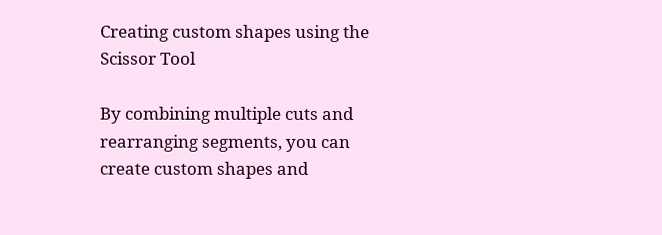Creating custom shapes using the Scissor Tool

By combining multiple cuts and rearranging segments, you can create custom shapes and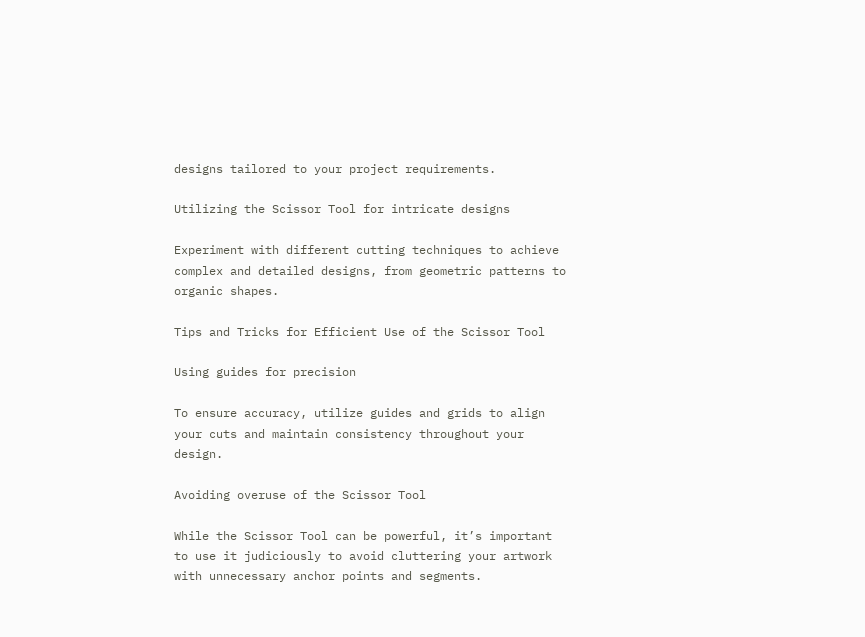designs tailored to your project requirements.

Utilizing the Scissor Tool for intricate designs

Experiment with different cutting techniques to achieve complex and detailed designs, from geometric patterns to organic shapes.

Tips and Tricks for Efficient Use of the Scissor Tool

Using guides for precision

To ensure accuracy, utilize guides and grids to align your cuts and maintain consistency throughout your design.

Avoiding overuse of the Scissor Tool

While the Scissor Tool can be powerful, it’s important to use it judiciously to avoid cluttering your artwork with unnecessary anchor points and segments.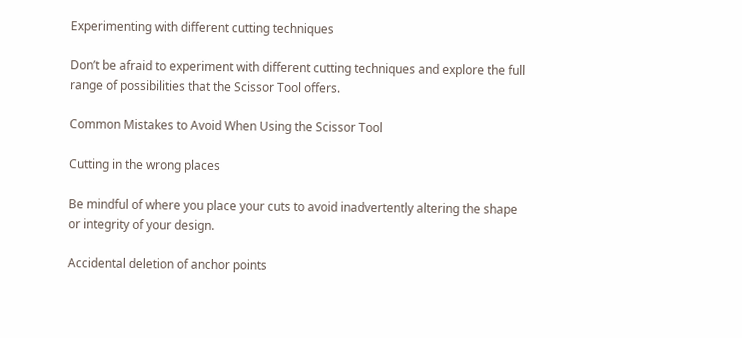Experimenting with different cutting techniques

Don’t be afraid to experiment with different cutting techniques and explore the full range of possibilities that the Scissor Tool offers.

Common Mistakes to Avoid When Using the Scissor Tool

Cutting in the wrong places

Be mindful of where you place your cuts to avoid inadvertently altering the shape or integrity of your design.

Accidental deletion of anchor points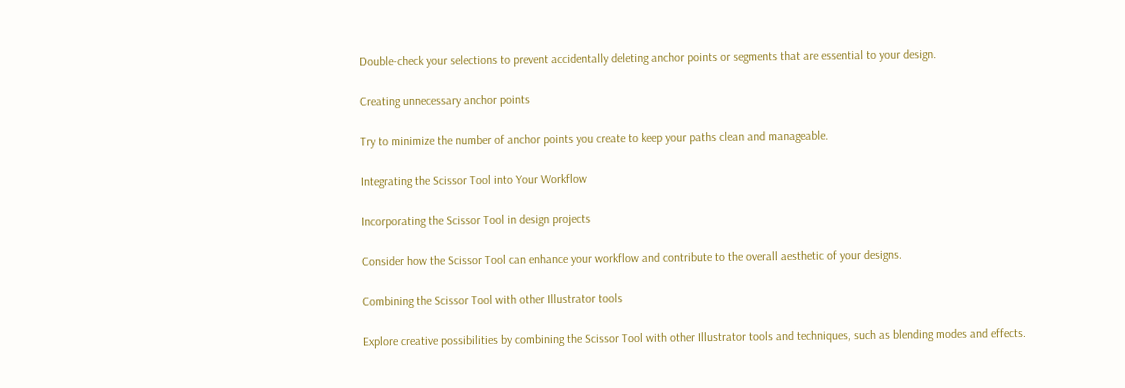Double-check your selections to prevent accidentally deleting anchor points or segments that are essential to your design.

Creating unnecessary anchor points

Try to minimize the number of anchor points you create to keep your paths clean and manageable.

Integrating the Scissor Tool into Your Workflow

Incorporating the Scissor Tool in design projects

Consider how the Scissor Tool can enhance your workflow and contribute to the overall aesthetic of your designs.

Combining the Scissor Tool with other Illustrator tools

Explore creative possibilities by combining the Scissor Tool with other Illustrator tools and techniques, such as blending modes and effects.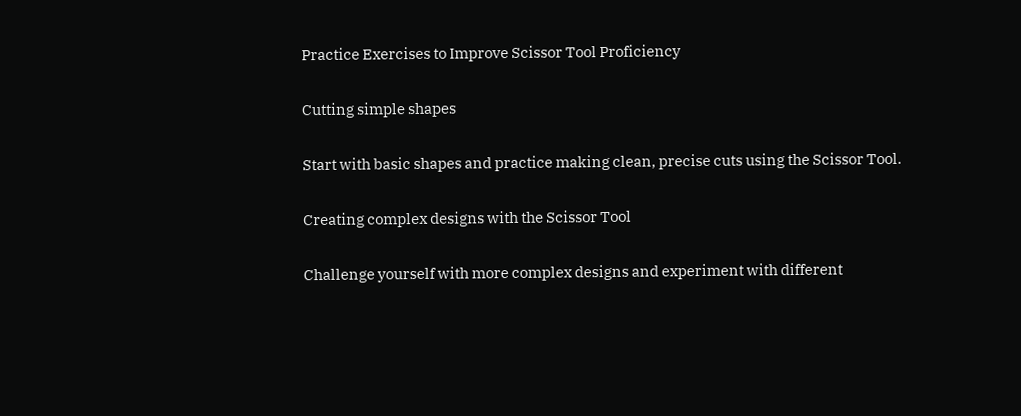Practice Exercises to Improve Scissor Tool Proficiency

Cutting simple shapes

Start with basic shapes and practice making clean, precise cuts using the Scissor Tool.

Creating complex designs with the Scissor Tool

Challenge yourself with more complex designs and experiment with different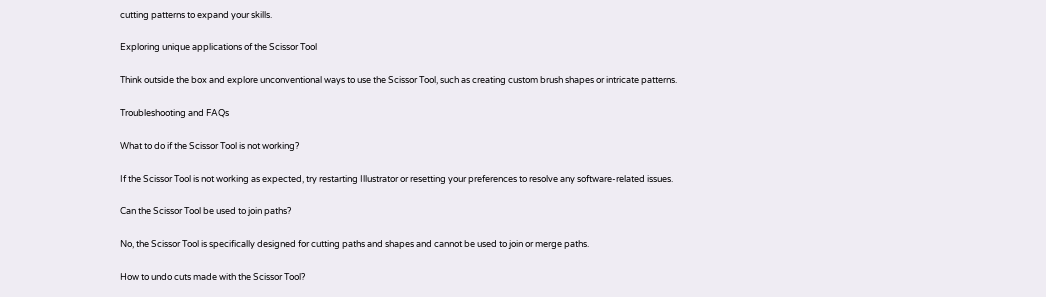cutting patterns to expand your skills.

Exploring unique applications of the Scissor Tool

Think outside the box and explore unconventional ways to use the Scissor Tool, such as creating custom brush shapes or intricate patterns.

Troubleshooting and FAQs

What to do if the Scissor Tool is not working?

If the Scissor Tool is not working as expected, try restarting Illustrator or resetting your preferences to resolve any software-related issues.

Can the Scissor Tool be used to join paths?

No, the Scissor Tool is specifically designed for cutting paths and shapes and cannot be used to join or merge paths.

How to undo cuts made with the Scissor Tool?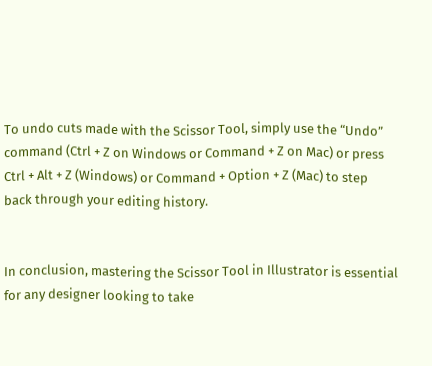To undo cuts made with the Scissor Tool, simply use the “Undo” command (Ctrl + Z on Windows or Command + Z on Mac) or press Ctrl + Alt + Z (Windows) or Command + Option + Z (Mac) to step back through your editing history.


In conclusion, mastering the Scissor Tool in Illustrator is essential for any designer looking to take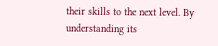their skills to the next level. By understanding its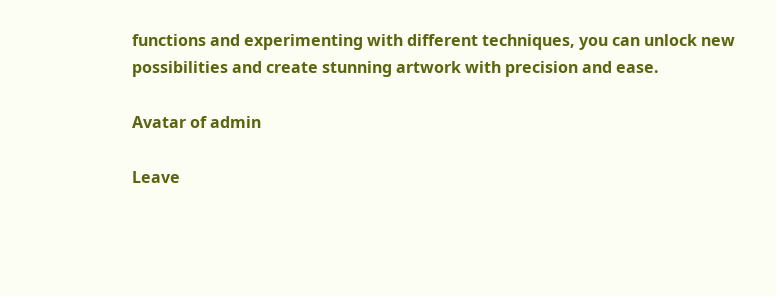functions and experimenting with different techniques, you can unlock new possibilities and create stunning artwork with precision and ease.

Avatar of admin

Leave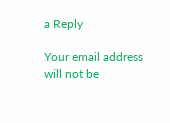a Reply

Your email address will not be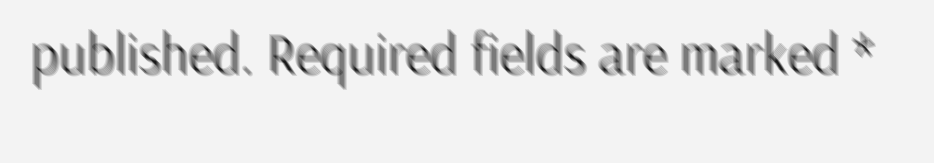published. Required fields are marked *